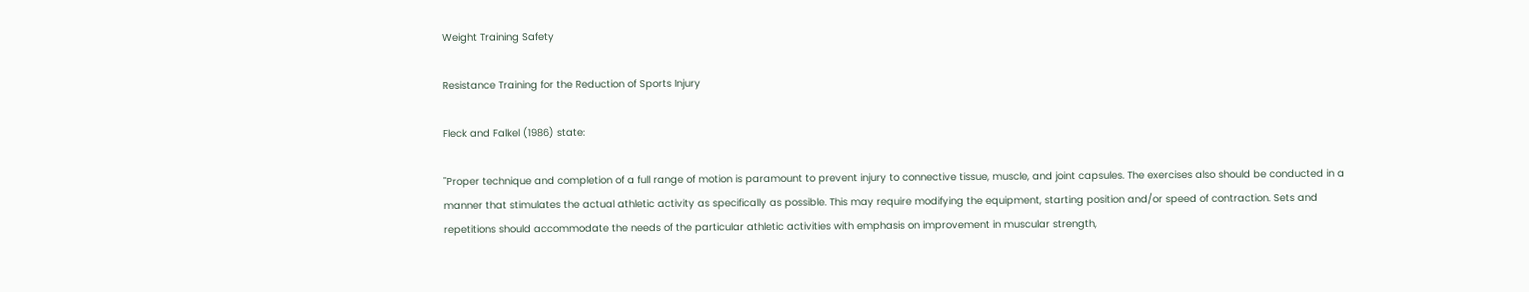Weight Training Safety

Resistance Training for the Reduction of Sports Injury

Fleck and Falkel (1986) state:

"Proper technique and completion of a full range of motion is paramount to prevent injury to connective tissue, muscle, and joint capsules. The exercises also should be conducted in a manner that stimulates the actual athletic activity as specifically as possible. This may require modifying the equipment, starting position and/or speed of contraction. Sets and repetitions should accommodate the needs of the particular athletic activities with emphasis on improvement in muscular strength,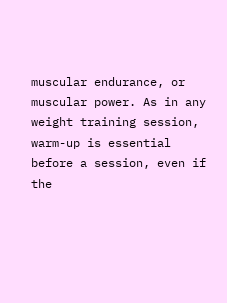muscular endurance, or muscular power. As in any weight training session, warm-up is essential before a session, even if the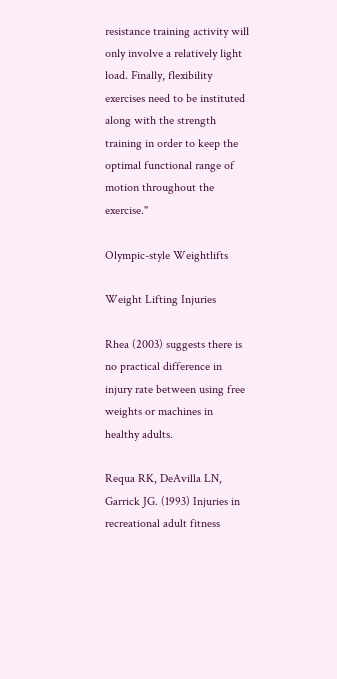resistance training activity will only involve a relatively light load. Finally, flexibility exercises need to be instituted along with the strength training in order to keep the optimal functional range of motion throughout the exercise."

Olympic-style Weightlifts

Weight Lifting Injuries

Rhea (2003) suggests there is no practical difference in injury rate between using free weights or machines in healthy adults.

Requa RK, DeAvilla LN, Garrick JG. (1993) Injuries in recreational adult fitness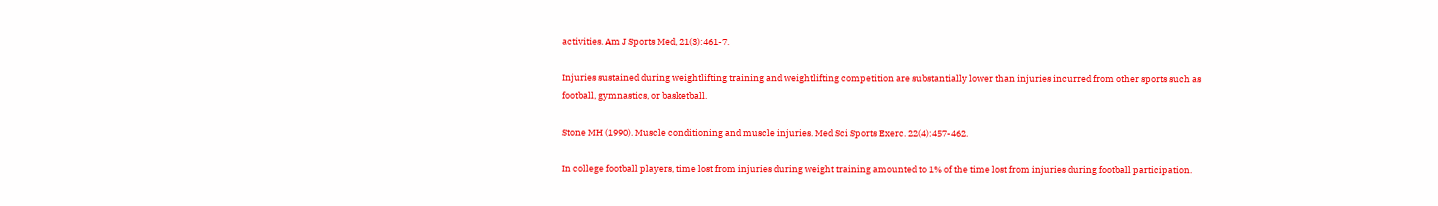activities. Am J Sports Med, 21(3):461-7.

Injuries sustained during weightlifting training and weightlifting competition are substantially lower than injuries incurred from other sports such as football, gymnastics, or basketball.

Stone MH (1990). Muscle conditioning and muscle injuries. Med Sci Sports Exerc. 22(4):457-462.

In college football players, time lost from injuries during weight training amounted to 1% of the time lost from injuries during football participation.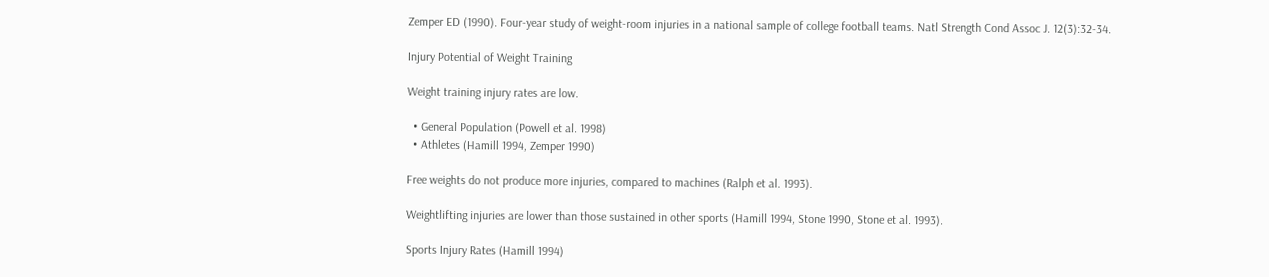Zemper ED (1990). Four-year study of weight-room injuries in a national sample of college football teams. Natl Strength Cond Assoc J. 12(3):32-34.

Injury Potential of Weight Training

Weight training injury rates are low.

  • General Population (Powell et al. 1998)
  • Athletes (Hamill 1994, Zemper 1990)

Free weights do not produce more injuries, compared to machines (Ralph et al. 1993).

Weightlifting injuries are lower than those sustained in other sports (Hamill 1994, Stone 1990, Stone et al. 1993).

Sports Injury Rates (Hamill 1994)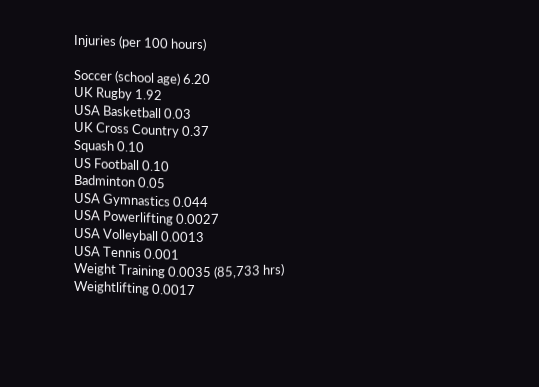Injuries (per 100 hours)

Soccer (school age) 6.20
UK Rugby 1.92
USA Basketball 0.03
UK Cross Country 0.37
Squash 0.10
US Football 0.10
Badminton 0.05
USA Gymnastics 0.044
USA Powerlifting 0.0027
USA Volleyball 0.0013
USA Tennis 0.001
Weight Training 0.0035 (85,733 hrs)
Weightlifting 0.0017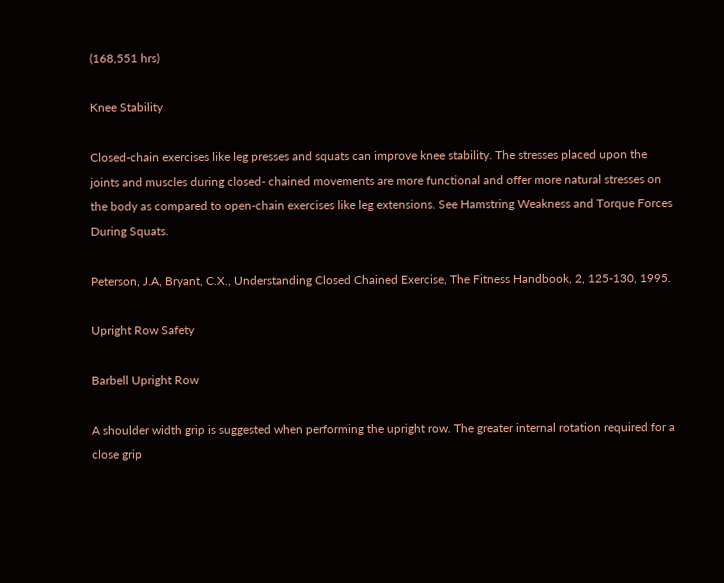(168,551 hrs)

Knee Stability

Closed-chain exercises like leg presses and squats can improve knee stability. The stresses placed upon the joints and muscles during closed- chained movements are more functional and offer more natural stresses on the body as compared to open-chain exercises like leg extensions. See Hamstring Weakness and Torque Forces During Squats.

Peterson, J.A, Bryant, C.X., Understanding Closed Chained Exercise, The Fitness Handbook, 2, 125-130, 1995.

Upright Row Safety

Barbell Upright Row

A shoulder width grip is suggested when performing the upright row. The greater internal rotation required for a close grip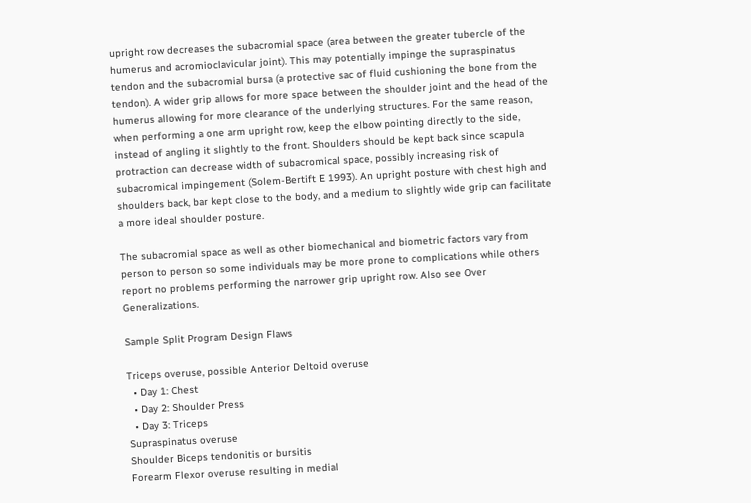upright row decreases the subacromial space (area between the greater tubercle of the humerus and acromioclavicular joint). This may potentially impinge the supraspinatus tendon and the subacromial bursa (a protective sac of fluid cushioning the bone from the tendon). A wider grip allows for more space between the shoulder joint and the head of the humerus allowing for more clearance of the underlying structures. For the same reason, when performing a one arm upright row, keep the elbow pointing directly to the side, instead of angling it slightly to the front. Shoulders should be kept back since scapula protraction can decrease width of subacromical space, possibly increasing risk of subacromical impingement (Solem-Bertift E 1993). An upright posture with chest high and shoulders back, bar kept close to the body, and a medium to slightly wide grip can facilitate a more ideal shoulder posture.

The subacromial space as well as other biomechanical and biometric factors vary from person to person so some individuals may be more prone to complications while others report no problems performing the narrower grip upright row. Also see Over Generalizations.

Sample Split Program Design Flaws

Triceps overuse, possible Anterior Deltoid overuse
  • Day 1: Chest
  • Day 2: Shoulder Press
  • Day 3: Triceps
Supraspinatus overuse
Shoulder Biceps tendonitis or bursitis
Forearm Flexor overuse resulting in medial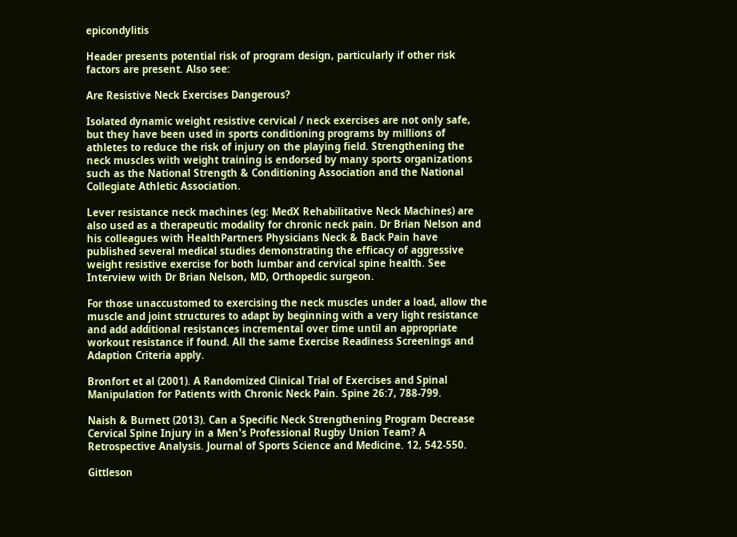epicondylitis

Header presents potential risk of program design, particularly if other risk factors are present. Also see:

Are Resistive Neck Exercises Dangerous?

Isolated dynamic weight resistive cervical / neck exercises are not only safe, but they have been used in sports conditioning programs by millions of athletes to reduce the risk of injury on the playing field. Strengthening the neck muscles with weight training is endorsed by many sports organizations such as the National Strength & Conditioning Association and the National Collegiate Athletic Association.

Lever resistance neck machines (eg: MedX Rehabilitative Neck Machines) are also used as a therapeutic modality for chronic neck pain. Dr Brian Nelson and his colleagues with HealthPartners Physicians Neck & Back Pain have published several medical studies demonstrating the efficacy of aggressive weight resistive exercise for both lumbar and cervical spine health. See Interview with Dr Brian Nelson, MD, Orthopedic surgeon.

For those unaccustomed to exercising the neck muscles under a load, allow the muscle and joint structures to adapt by beginning with a very light resistance and add additional resistances incremental over time until an appropriate workout resistance if found. All the same Exercise Readiness Screenings and Adaption Criteria apply.

Bronfort et al (2001). A Randomized Clinical Trial of Exercises and Spinal Manipulation for Patients with Chronic Neck Pain. Spine 26:7, 788-799.

Naish & Burnett (2013). Can a Specific Neck Strengthening Program Decrease Cervical Spine Injury in a Men's Professional Rugby Union Team? A Retrospective Analysis. Journal of Sports Science and Medicine. 12, 542-550.

Gittleson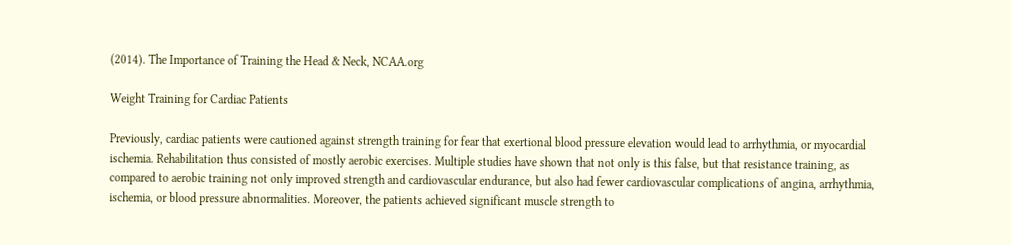(2014). The Importance of Training the Head & Neck, NCAA.org

Weight Training for Cardiac Patients

Previously, cardiac patients were cautioned against strength training for fear that exertional blood pressure elevation would lead to arrhythmia, or myocardial ischemia. Rehabilitation thus consisted of mostly aerobic exercises. Multiple studies have shown that not only is this false, but that resistance training, as compared to aerobic training not only improved strength and cardiovascular endurance, but also had fewer cardiovascular complications of angina, arrhythmia, ischemia, or blood pressure abnormalities. Moreover, the patients achieved significant muscle strength to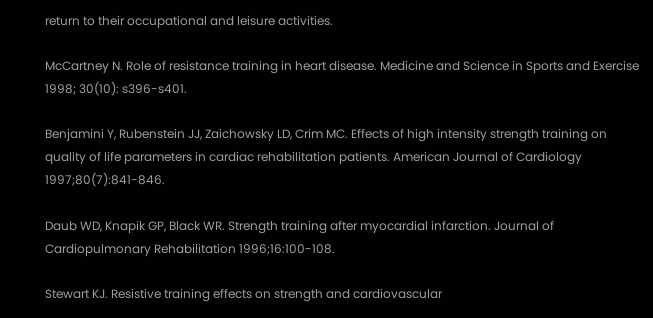return to their occupational and leisure activities.

McCartney N. Role of resistance training in heart disease. Medicine and Science in Sports and Exercise 1998; 30(10): s396-s401.

Benjamini Y, Rubenstein JJ, Zaichowsky LD, Crim MC. Effects of high intensity strength training on quality of life parameters in cardiac rehabilitation patients. American Journal of Cardiology 1997;80(7):841-846.

Daub WD, Knapik GP, Black WR. Strength training after myocardial infarction. Journal of Cardiopulmonary Rehabilitation 1996;16:100-108.

Stewart KJ. Resistive training effects on strength and cardiovascular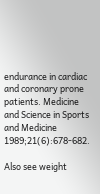endurance in cardiac and coronary prone patients. Medicine and Science in Sports and Medicine 1989;21(6):678-682.

Also see weight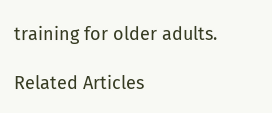training for older adults.

Related Articles